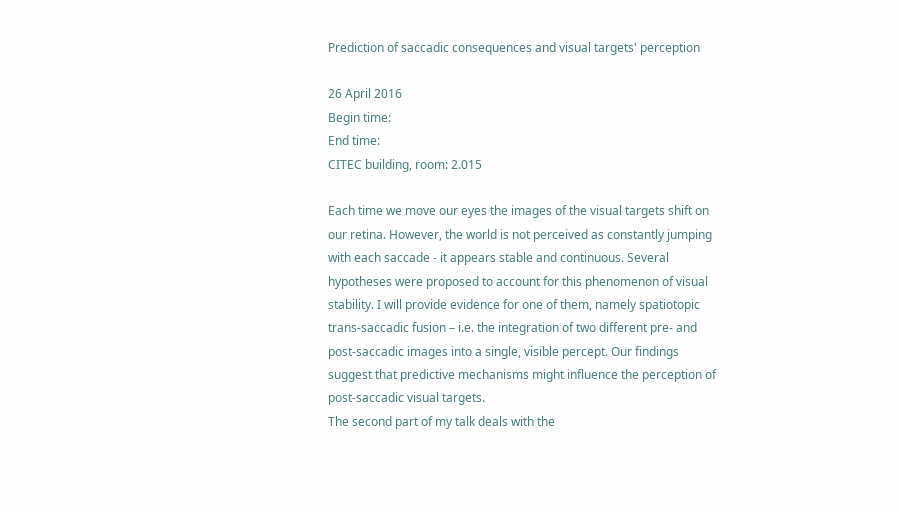Prediction of saccadic consequences and visual targets' perception

26 April 2016
Begin time:
End time:
CITEC building, room: 2.015

Each time we move our eyes the images of the visual targets shift on our retina. However, the world is not perceived as constantly jumping with each saccade - it appears stable and continuous. Several hypotheses were proposed to account for this phenomenon of visual stability. I will provide evidence for one of them, namely spatiotopic trans-saccadic fusion – i.e. the integration of two different pre- and post-saccadic images into a single, visible percept. Our findings suggest that predictive mechanisms might influence the perception of post-saccadic visual targets.
The second part of my talk deals with the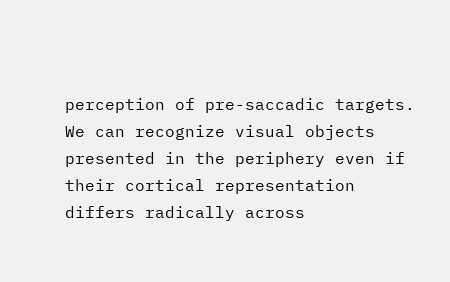perception of pre-saccadic targets. We can recognize visual objects presented in the periphery even if their cortical representation differs radically across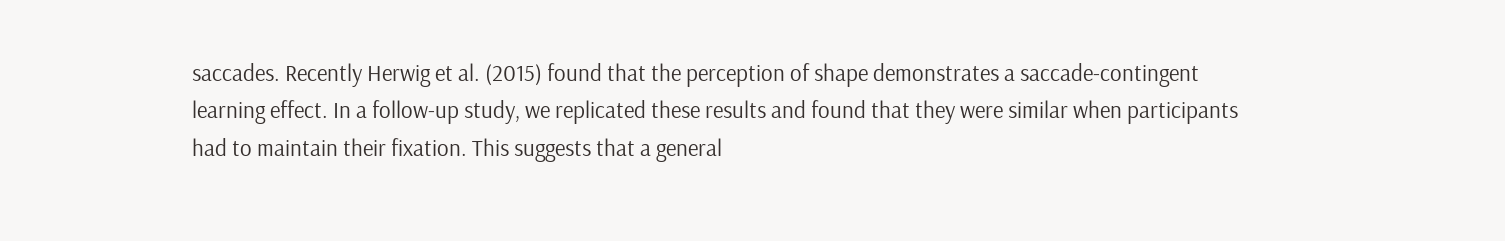saccades. Recently Herwig et al. (2015) found that the perception of shape demonstrates a saccade-contingent learning effect. In a follow-up study, we replicated these results and found that they were similar when participants had to maintain their fixation. This suggests that a general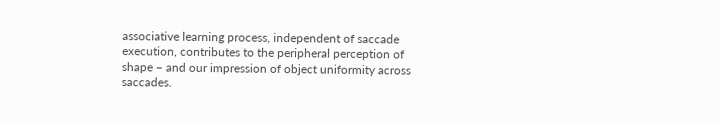associative learning process, independent of saccade execution, contributes to the peripheral perception of shape – and our impression of object uniformity across saccades.